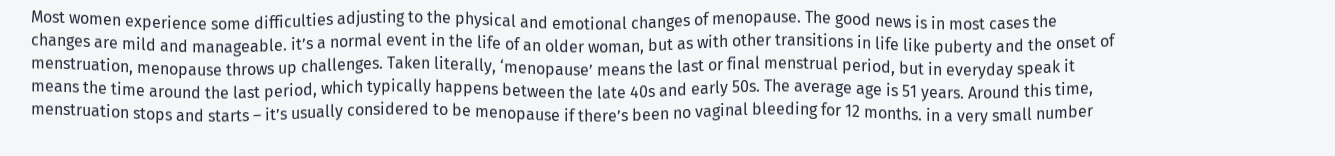Most women experience some difficulties adjusting to the physical and emotional changes of menopause. The good news is in most cases the changes are mild and manageable. it’s a normal event in the life of an older woman, but as with other transitions in life like puberty and the onset of menstruation, menopause throws up challenges. Taken literally, ‘menopause’ means the last or final menstrual period, but in everyday speak it means the time around the last period, which typically happens between the late 40s and early 50s. The average age is 51 years. Around this time, menstruation stops and starts – it’s usually considered to be menopause if there’s been no vaginal bleeding for 12 months. in a very small number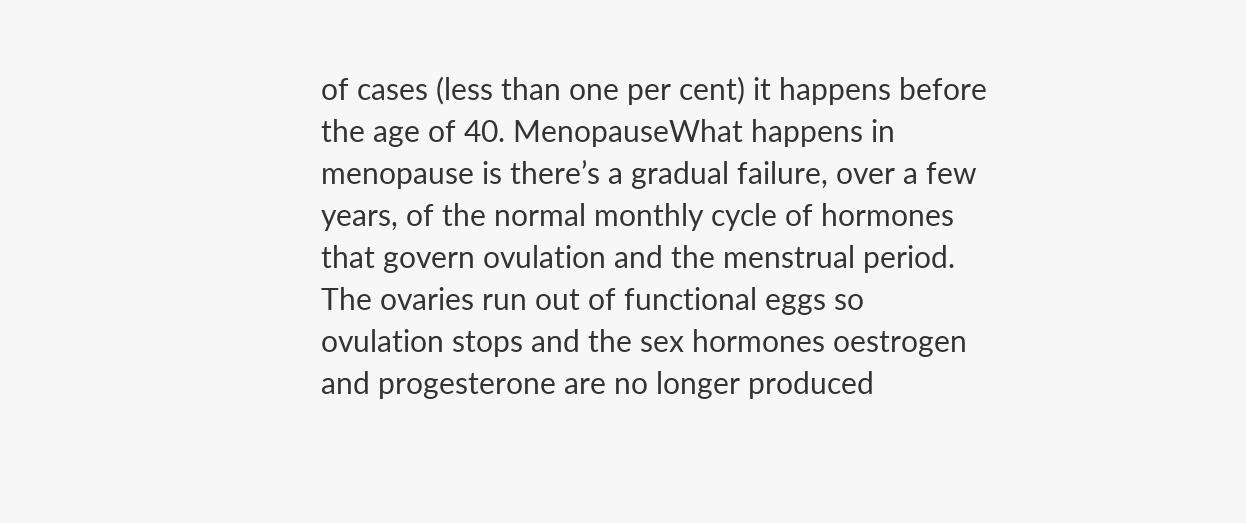of cases (less than one per cent) it happens before the age of 40. MenopauseWhat happens in menopause is there’s a gradual failure, over a few years, of the normal monthly cycle of hormones that govern ovulation and the menstrual period. The ovaries run out of functional eggs so ovulation stops and the sex hormones oestrogen and progesterone are no longer produced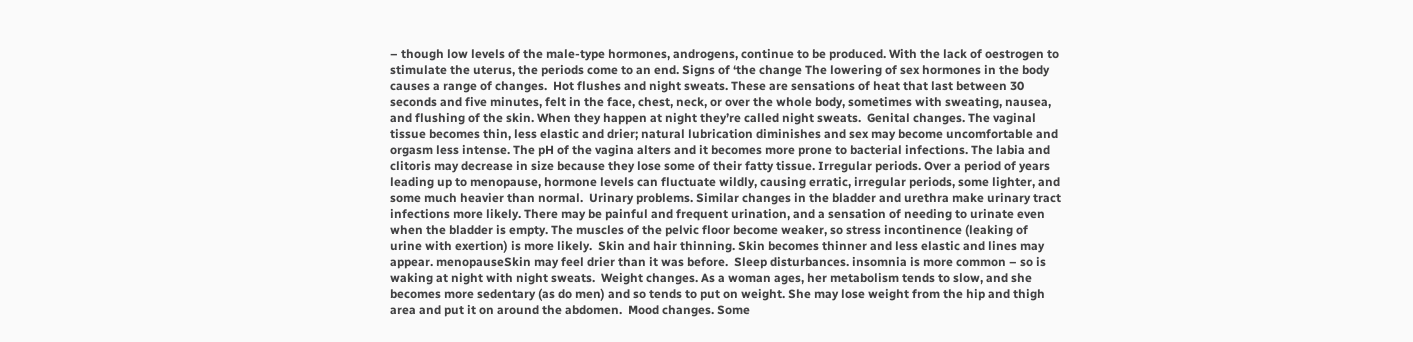– though low levels of the male-type hormones, androgens, continue to be produced. With the lack of oestrogen to stimulate the uterus, the periods come to an end. Signs of ‘the change The lowering of sex hormones in the body causes a range of changes.  Hot flushes and night sweats. These are sensations of heat that last between 30 seconds and five minutes, felt in the face, chest, neck, or over the whole body, sometimes with sweating, nausea, and flushing of the skin. When they happen at night they’re called night sweats.  Genital changes. The vaginal tissue becomes thin, less elastic and drier; natural lubrication diminishes and sex may become uncomfortable and orgasm less intense. The pH of the vagina alters and it becomes more prone to bacterial infections. The labia and clitoris may decrease in size because they lose some of their fatty tissue. Irregular periods. Over a period of years leading up to menopause, hormone levels can fluctuate wildly, causing erratic, irregular periods, some lighter, and some much heavier than normal.  Urinary problems. Similar changes in the bladder and urethra make urinary tract infections more likely. There may be painful and frequent urination, and a sensation of needing to urinate even when the bladder is empty. The muscles of the pelvic floor become weaker, so stress incontinence (leaking of urine with exertion) is more likely.  Skin and hair thinning. Skin becomes thinner and less elastic and lines may appear. menopauseSkin may feel drier than it was before.  Sleep disturbances. insomnia is more common – so is waking at night with night sweats.  Weight changes. As a woman ages, her metabolism tends to slow, and she becomes more sedentary (as do men) and so tends to put on weight. She may lose weight from the hip and thigh area and put it on around the abdomen.  Mood changes. Some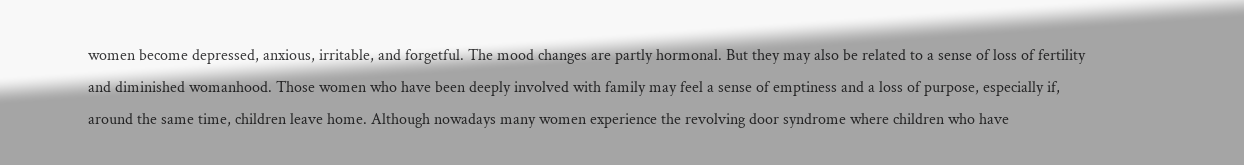women become depressed, anxious, irritable, and forgetful. The mood changes are partly hormonal. But they may also be related to a sense of loss of fertility and diminished womanhood. Those women who have been deeply involved with family may feel a sense of emptiness and a loss of purpose, especially if, around the same time, children leave home. Although nowadays many women experience the revolving door syndrome where children who have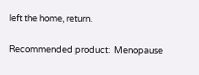left the home, return.

Recommended product:  Menopause